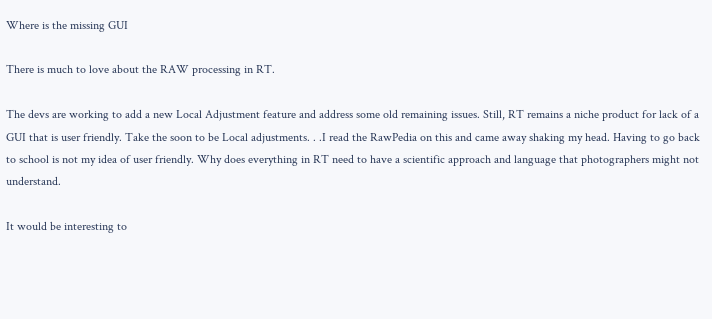Where is the missing GUI

There is much to love about the RAW processing in RT.

The devs are working to add a new Local Adjustment feature and address some old remaining issues. Still, RT remains a niche product for lack of a GUI that is user friendly. Take the soon to be Local adjustments. . .I read the RawPedia on this and came away shaking my head. Having to go back to school is not my idea of user friendly. Why does everything in RT need to have a scientific approach and language that photographers might not understand.

It would be interesting to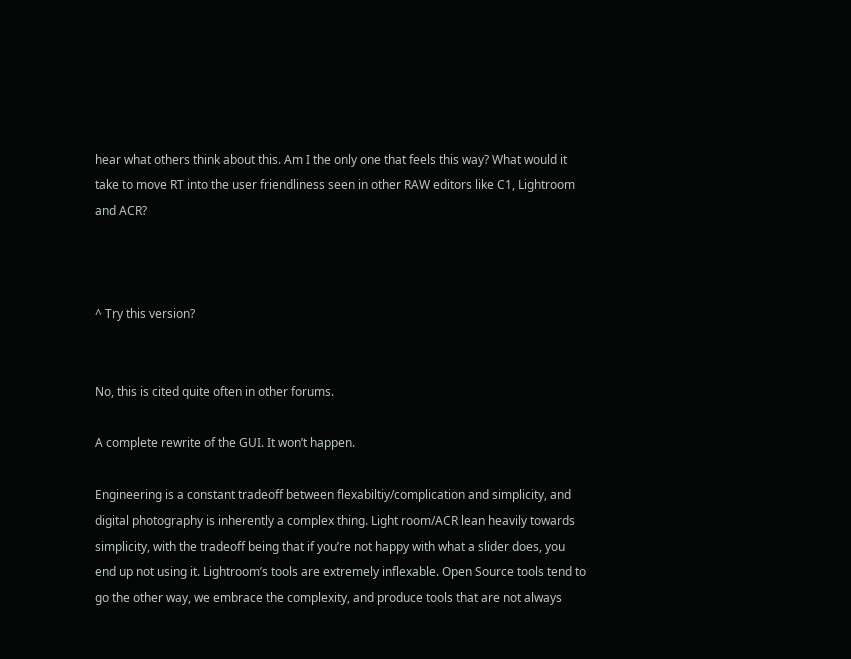hear what others think about this. Am I the only one that feels this way? What would it take to move RT into the user friendliness seen in other RAW editors like C1, Lightroom and ACR?



^ Try this version?


No, this is cited quite often in other forums.

A complete rewrite of the GUI. It won’t happen.

Engineering is a constant tradeoff between flexabiltiy/complication and simplicity, and digital photography is inherently a complex thing. Light room/ACR lean heavily towards simplicity, with the tradeoff being that if you’re not happy with what a slider does, you end up not using it. Lightroom’s tools are extremely inflexable. Open Source tools tend to go the other way, we embrace the complexity, and produce tools that are not always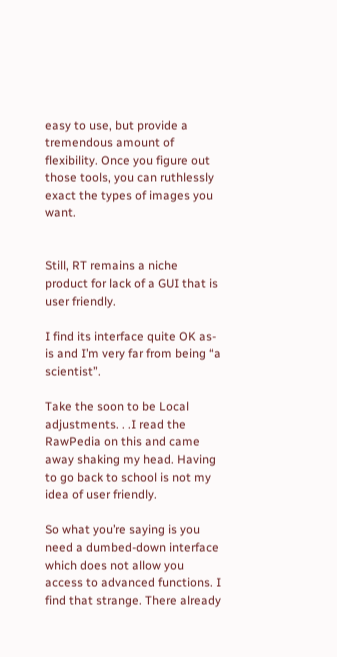easy to use, but provide a tremendous amount of flexibility. Once you figure out those tools, you can ruthlessly exact the types of images you want.


Still, RT remains a niche product for lack of a GUI that is user friendly.

I find its interface quite OK as-is and I’m very far from being “a scientist”.

Take the soon to be Local adjustments. . .I read the RawPedia on this and came away shaking my head. Having to go back to school is not my idea of user friendly.

So what you’re saying is you need a dumbed-down interface which does not allow you access to advanced functions. I find that strange. There already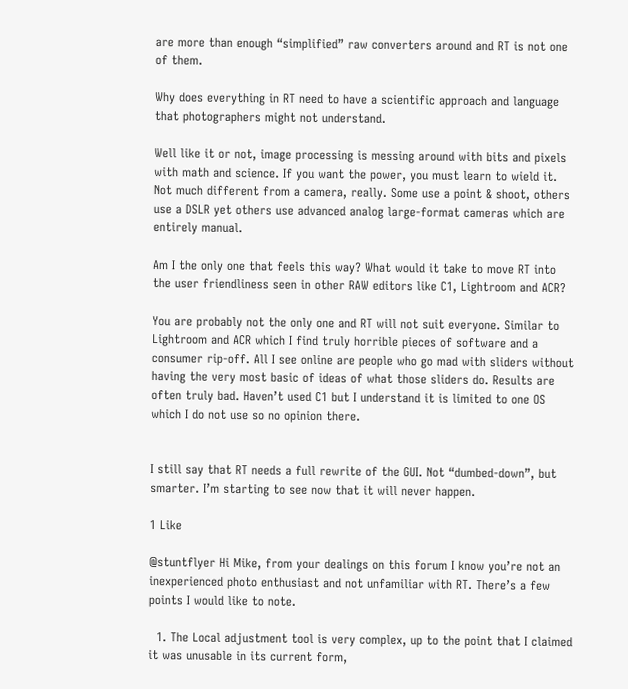are more than enough “simplified” raw converters around and RT is not one of them.

Why does everything in RT need to have a scientific approach and language that photographers might not understand.

Well like it or not, image processing is messing around with bits and pixels with math and science. If you want the power, you must learn to wield it. Not much different from a camera, really. Some use a point & shoot, others use a DSLR yet others use advanced analog large-format cameras which are entirely manual.

Am I the only one that feels this way? What would it take to move RT into the user friendliness seen in other RAW editors like C1, Lightroom and ACR?

You are probably not the only one and RT will not suit everyone. Similar to Lightroom and ACR which I find truly horrible pieces of software and a consumer rip-off. All I see online are people who go mad with sliders without having the very most basic of ideas of what those sliders do. Results are often truly bad. Haven’t used C1 but I understand it is limited to one OS which I do not use so no opinion there.


I still say that RT needs a full rewrite of the GUI. Not “dumbed-down”, but smarter. I’m starting to see now that it will never happen.

1 Like

@stuntflyer Hi Mike, from your dealings on this forum I know you’re not an inexperienced photo enthusiast and not unfamiliar with RT. There’s a few points I would like to note.

  1. The Local adjustment tool is very complex, up to the point that I claimed it was unusable in its current form,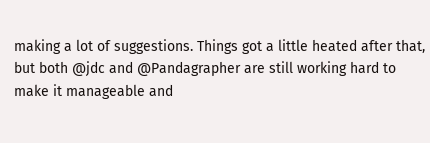making a lot of suggestions. Things got a little heated after that, but both @jdc and @Pandagrapher are still working hard to make it manageable and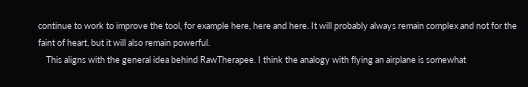continue to work to improve the tool, for example here, here and here. It will probably always remain complex and not for the faint of heart, but it will also remain powerful.
    This aligns with the general idea behind RawTherapee. I think the analogy with flying an airplane is somewhat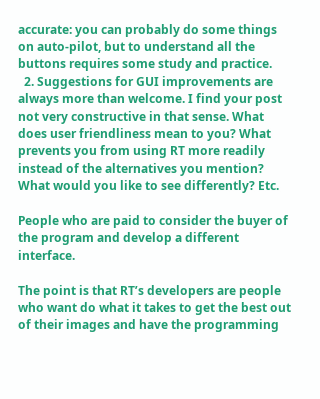accurate: you can probably do some things on auto-pilot, but to understand all the buttons requires some study and practice.
  2. Suggestions for GUI improvements are always more than welcome. I find your post not very constructive in that sense. What does user friendliness mean to you? What prevents you from using RT more readily instead of the alternatives you mention? What would you like to see differently? Etc.

People who are paid to consider the buyer of the program and develop a different interface.

The point is that RT’s developers are people who want do what it takes to get the best out of their images and have the programming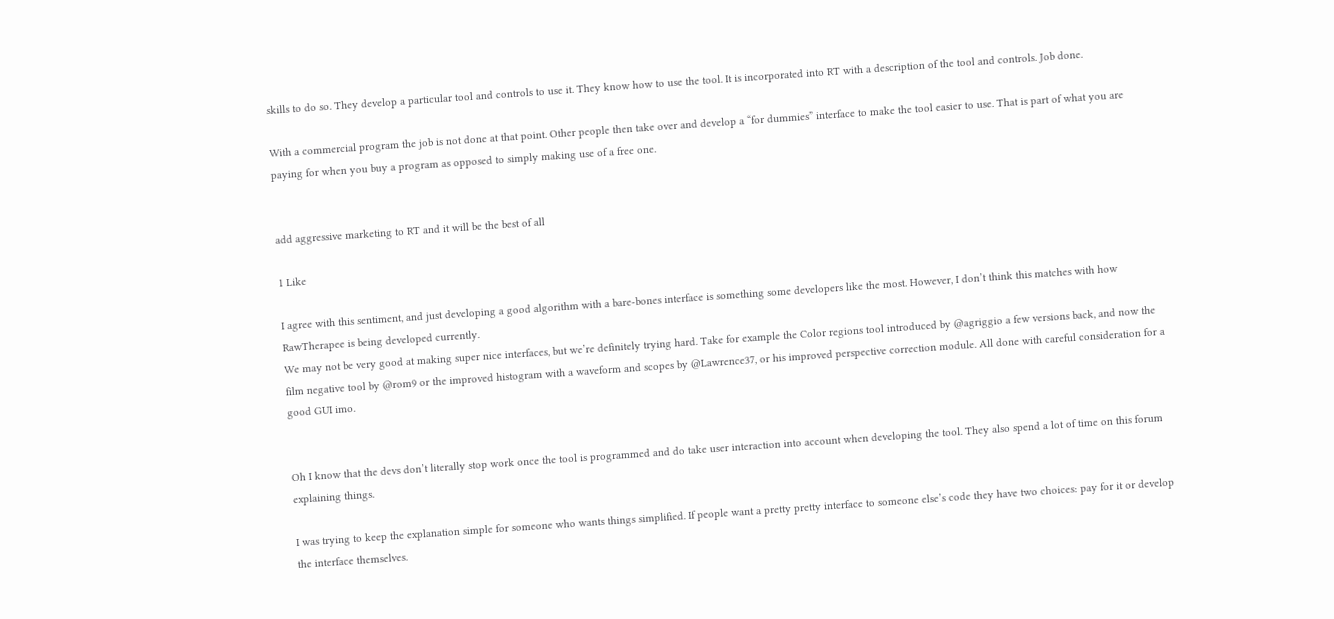skills to do so. They develop a particular tool and controls to use it. They know how to use the tool. It is incorporated into RT with a description of the tool and controls. Job done.

With a commercial program the job is not done at that point. Other people then take over and develop a “for dummies” interface to make the tool easier to use. That is part of what you are paying for when you buy a program as opposed to simply making use of a free one.


add aggressive marketing to RT and it will be the best of all

1 Like

I agree with this sentiment, and just developing a good algorithm with a bare-bones interface is something some developers like the most. However, I don’t think this matches with how RawTherapee is being developed currently.
We may not be very good at making super nice interfaces, but we’re definitely trying hard. Take for example the Color regions tool introduced by @agriggio a few versions back, and now the film negative tool by @rom9 or the improved histogram with a waveform and scopes by @Lawrence37, or his improved perspective correction module. All done with careful consideration for a good GUI imo.


Oh I know that the devs don’t literally stop work once the tool is programmed and do take user interaction into account when developing the tool. They also spend a lot of time on this forum explaining things.

I was trying to keep the explanation simple for someone who wants things simplified. If people want a pretty pretty interface to someone else’s code they have two choices: pay for it or develop the interface themselves.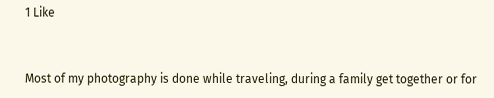1 Like


Most of my photography is done while traveling, during a family get together or for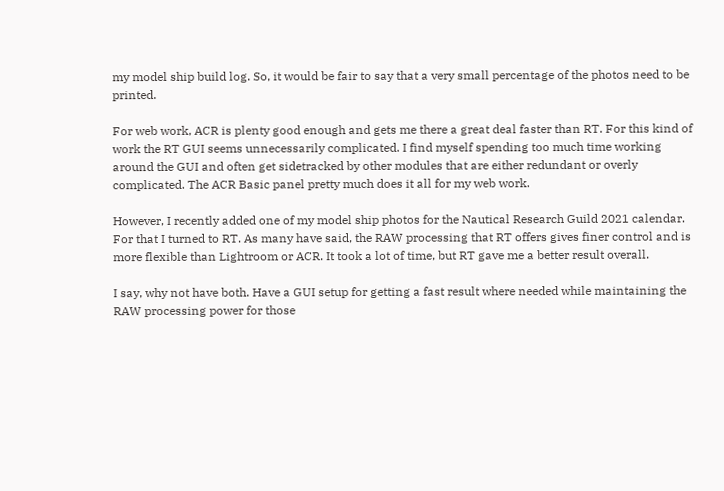my model ship build log. So, it would be fair to say that a very small percentage of the photos need to be printed.

For web work, ACR is plenty good enough and gets me there a great deal faster than RT. For this kind of work the RT GUI seems unnecessarily complicated. I find myself spending too much time working around the GUI and often get sidetracked by other modules that are either redundant or overly complicated. The ACR Basic panel pretty much does it all for my web work.

However, I recently added one of my model ship photos for the Nautical Research Guild 2021 calendar. For that I turned to RT. As many have said, the RAW processing that RT offers gives finer control and is more flexible than Lightroom or ACR. It took a lot of time, but RT gave me a better result overall.

I say, why not have both. Have a GUI setup for getting a fast result where needed while maintaining the RAW processing power for those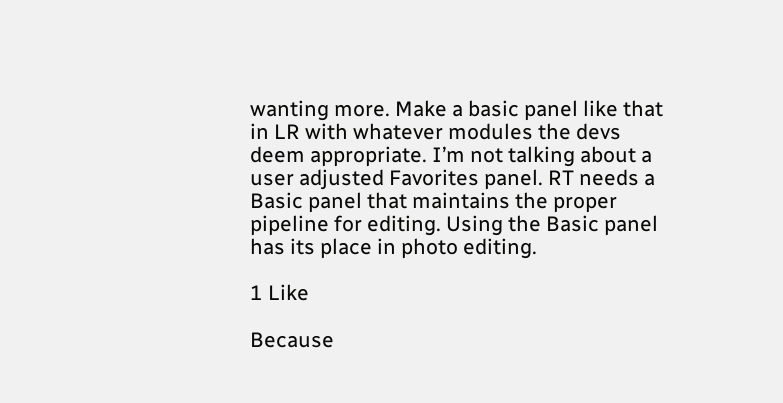wanting more. Make a basic panel like that in LR with whatever modules the devs deem appropriate. I’m not talking about a user adjusted Favorites panel. RT needs a Basic panel that maintains the proper pipeline for editing. Using the Basic panel has its place in photo editing.

1 Like

Because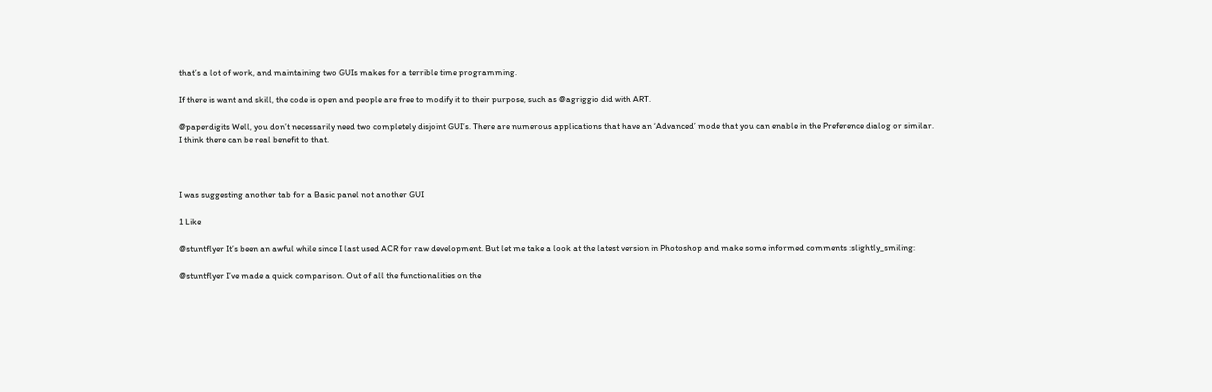that’s a lot of work, and maintaining two GUIs makes for a terrible time programming.

If there is want and skill, the code is open and people are free to modify it to their purpose, such as @agriggio did with ART.

@paperdigits Well, you don’t necessarily need two completely disjoint GUI’s. There are numerous applications that have an ‘Advanced’ mode that you can enable in the Preference dialog or similar.
I think there can be real benefit to that.



I was suggesting another tab for a Basic panel not another GUI

1 Like

@stuntflyer It’s been an awful while since I last used ACR for raw development. But let me take a look at the latest version in Photoshop and make some informed comments :slightly_smiling:

@stuntflyer I’ve made a quick comparison. Out of all the functionalities on the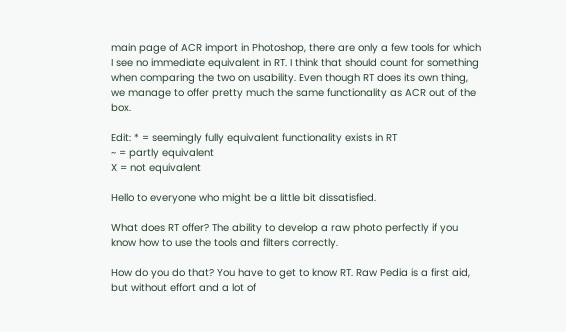main page of ACR import in Photoshop, there are only a few tools for which I see no immediate equivalent in RT. I think that should count for something when comparing the two on usability. Even though RT does its own thing, we manage to offer pretty much the same functionality as ACR out of the box.

Edit: * = seemingly fully equivalent functionality exists in RT
~ = partly equivalent
X = not equivalent

Hello to everyone who might be a little bit dissatisfied.

What does RT offer? The ability to develop a raw photo perfectly if you know how to use the tools and filters correctly.

How do you do that? You have to get to know RT. Raw Pedia is a first aid, but without effort and a lot of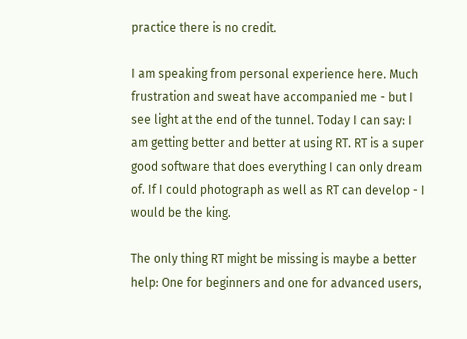practice there is no credit.

I am speaking from personal experience here. Much frustration and sweat have accompanied me - but I see light at the end of the tunnel. Today I can say: I am getting better and better at using RT. RT is a super good software that does everything I can only dream of. If I could photograph as well as RT can develop - I would be the king.

The only thing RT might be missing is maybe a better help: One for beginners and one for advanced users,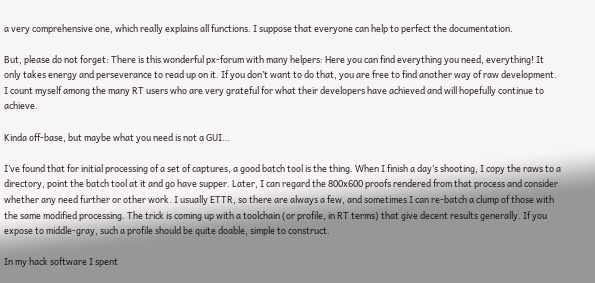a very comprehensive one, which really explains all functions. I suppose that everyone can help to perfect the documentation.

But, please do not forget: There is this wonderful px-forum with many helpers: Here you can find everything you need, everything! It only takes energy and perseverance to read up on it. If you don’t want to do that, you are free to find another way of raw development. I count myself among the many RT users who are very grateful for what their developers have achieved and will hopefully continue to achieve.

Kinda off-base, but maybe what you need is not a GUI…

I’ve found that for initial processing of a set of captures, a good batch tool is the thing. When I finish a day’s shooting, I copy the raws to a directory, point the batch tool at it and go have supper. Later, I can regard the 800x600 proofs rendered from that process and consider whether any need further or other work. I usually ETTR, so there are always a few, and sometimes I can re-batch a clump of those with the same modified processing. The trick is coming up with a toolchain (or profile, in RT terms) that give decent results generally. If you expose to middle-gray, such a profile should be quite doable, simple to construct.

In my hack software I spent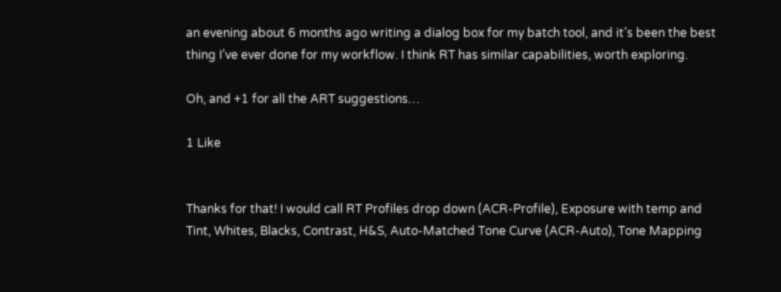an evening about 6 months ago writing a dialog box for my batch tool, and it’s been the best thing I’ve ever done for my workflow. I think RT has similar capabilities, worth exploring.

Oh, and +1 for all the ART suggestions…

1 Like


Thanks for that! I would call RT Profiles drop down (ACR-Profile), Exposure with temp and Tint, Whites, Blacks, Contrast, H&S, Auto-Matched Tone Curve (ACR-Auto), Tone Mapping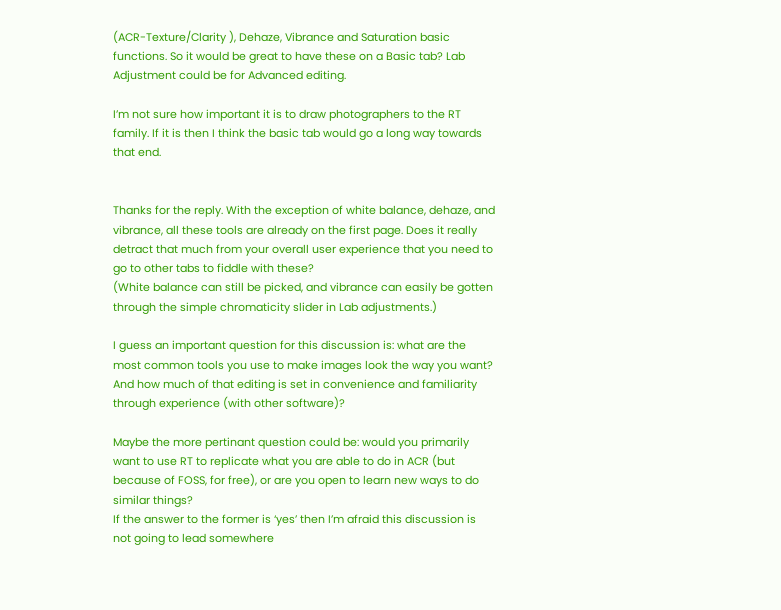(ACR-Texture/Clarity ), Dehaze, Vibrance and Saturation basic functions. So it would be great to have these on a Basic tab? Lab Adjustment could be for Advanced editing.

I’m not sure how important it is to draw photographers to the RT family. If it is then I think the basic tab would go a long way towards that end.


Thanks for the reply. With the exception of white balance, dehaze, and vibrance, all these tools are already on the first page. Does it really detract that much from your overall user experience that you need to go to other tabs to fiddle with these?
(White balance can still be picked, and vibrance can easily be gotten through the simple chromaticity slider in Lab adjustments.)

I guess an important question for this discussion is: what are the most common tools you use to make images look the way you want? And how much of that editing is set in convenience and familiarity through experience (with other software)?

Maybe the more pertinant question could be: would you primarily want to use RT to replicate what you are able to do in ACR (but because of FOSS, for free), or are you open to learn new ways to do similar things?
If the answer to the former is ‘yes’ then I’m afraid this discussion is not going to lead somewhere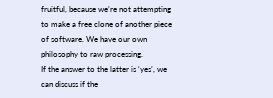fruitful, because we’re not attempting to make a free clone of another piece of software. We have our own philosophy to raw processing.
If the answer to the latter is ‘yes’, we can discuss if the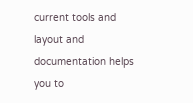current tools and layout and documentation helps you to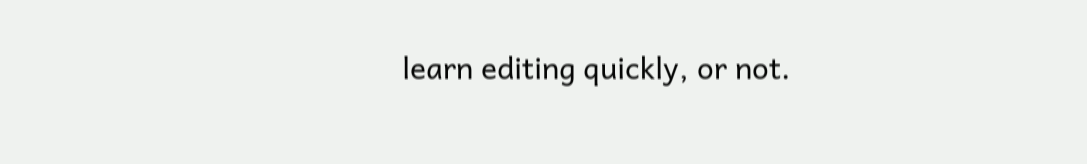learn editing quickly, or not.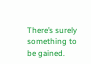There’s surely something to be gained.